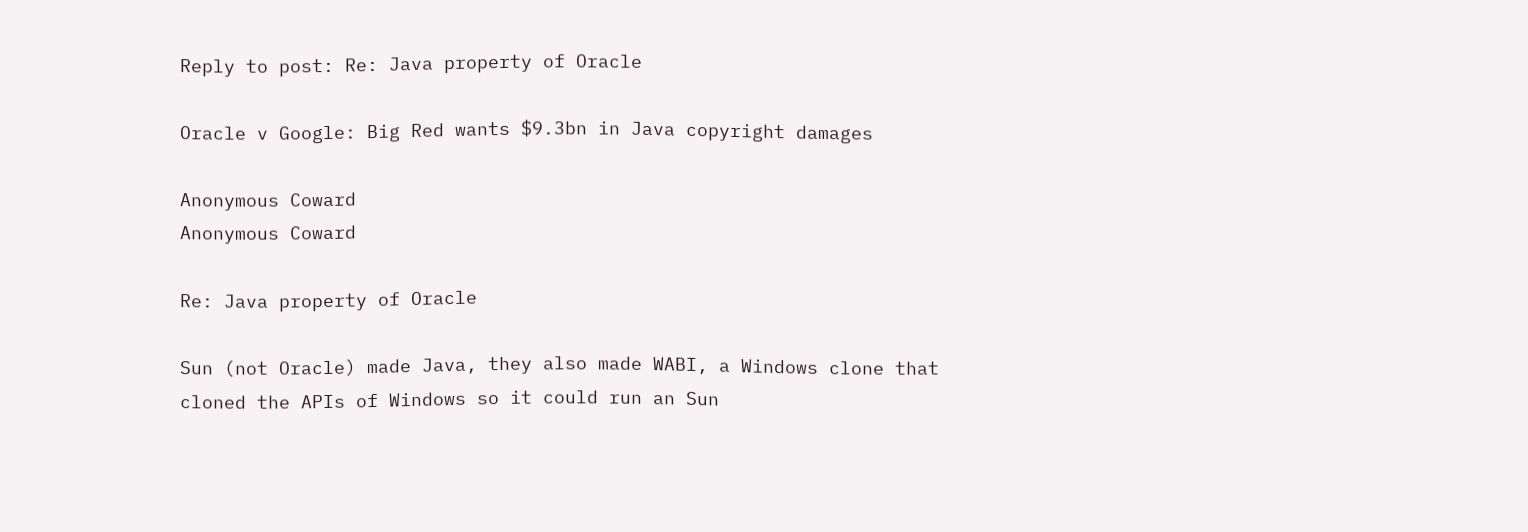Reply to post: Re: Java property of Oracle

Oracle v Google: Big Red wants $9.3bn in Java copyright damages

Anonymous Coward
Anonymous Coward

Re: Java property of Oracle

Sun (not Oracle) made Java, they also made WABI, a Windows clone that cloned the APIs of Windows so it could run an Sun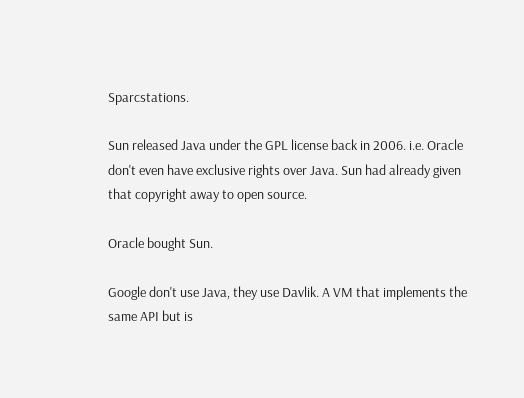Sparcstations.

Sun released Java under the GPL license back in 2006. i.e. Oracle don't even have exclusive rights over Java. Sun had already given that copyright away to open source.

Oracle bought Sun.

Google don't use Java, they use Davlik. A VM that implements the same API but is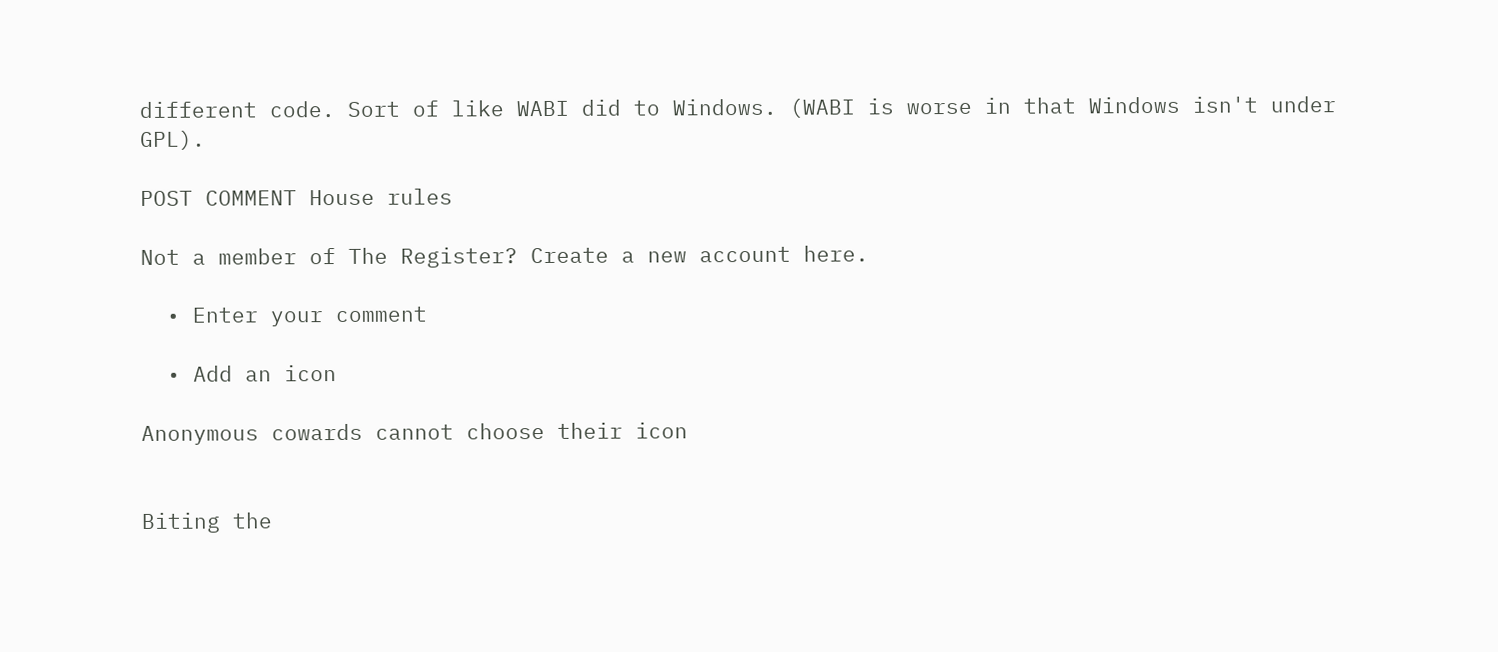different code. Sort of like WABI did to Windows. (WABI is worse in that Windows isn't under GPL).

POST COMMENT House rules

Not a member of The Register? Create a new account here.

  • Enter your comment

  • Add an icon

Anonymous cowards cannot choose their icon


Biting the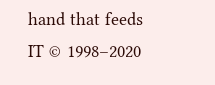hand that feeds IT © 1998–2020